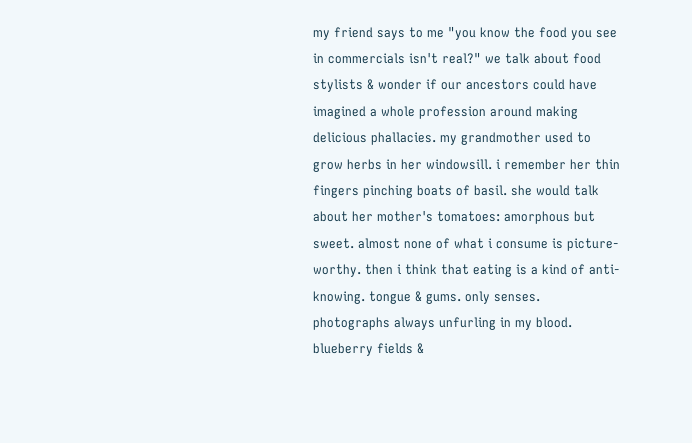my friend says to me "you know the food you see in commercials isn't real?" we talk about food stylists & wonder if our ancestors could have imagined a whole profession around making delicious phallacies. my grandmother used to grow herbs in her windowsill. i remember her thin fingers pinching boats of basil. she would talk about her mother's tomatoes: amorphous but sweet. almost none of what i consume is picture-worthy. then i think that eating is a kind of anti-knowing. tongue & gums. only senses. photographs always unfurling in my blood. blueberry fields &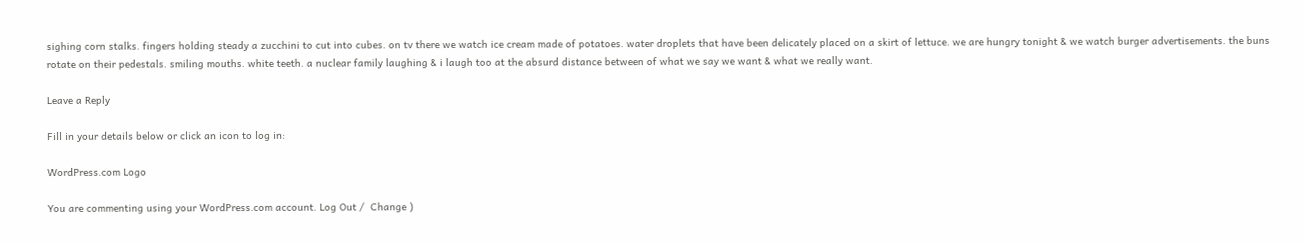sighing corn stalks. fingers holding steady a zucchini to cut into cubes. on tv there we watch ice cream made of potatoes. water droplets that have been delicately placed on a skirt of lettuce. we are hungry tonight & we watch burger advertisements. the buns rotate on their pedestals. smiling mouths. white teeth. a nuclear family laughing & i laugh too at the absurd distance between of what we say we want & what we really want.

Leave a Reply

Fill in your details below or click an icon to log in:

WordPress.com Logo

You are commenting using your WordPress.com account. Log Out /  Change )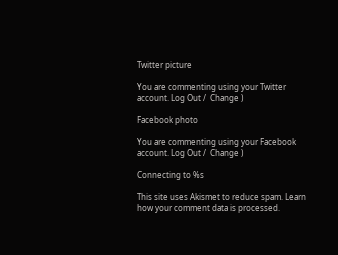Twitter picture

You are commenting using your Twitter account. Log Out /  Change )

Facebook photo

You are commenting using your Facebook account. Log Out /  Change )

Connecting to %s

This site uses Akismet to reduce spam. Learn how your comment data is processed.